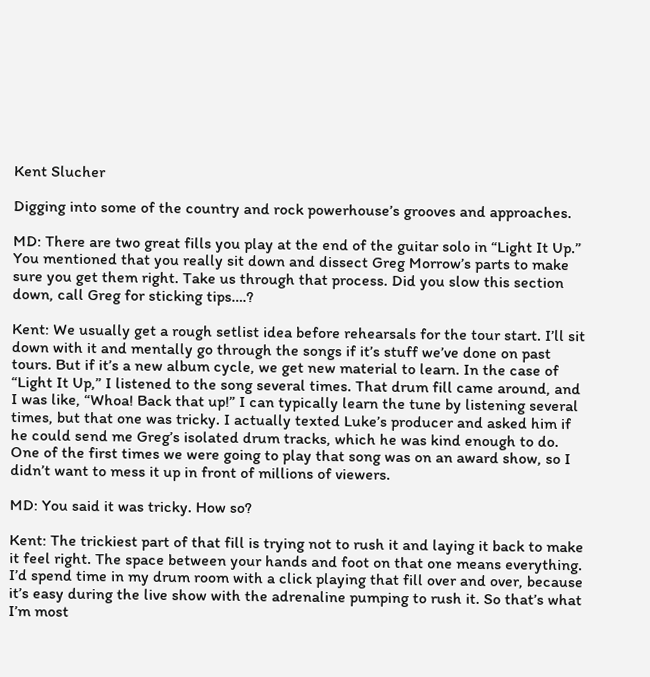Kent Slucher

Digging into some of the country and rock powerhouse’s grooves and approaches.

MD: There are two great fills you play at the end of the guitar solo in “Light It Up.” You mentioned that you really sit down and dissect Greg Morrow’s parts to make sure you get them right. Take us through that process. Did you slow this section down, call Greg for sticking tips….?

Kent: We usually get a rough setlist idea before rehearsals for the tour start. I’ll sit down with it and mentally go through the songs if it’s stuff we’ve done on past tours. But if it’s a new album cycle, we get new material to learn. In the case of “Light It Up,” I listened to the song several times. That drum fill came around, and I was like, “Whoa! Back that up!” I can typically learn the tune by listening several times, but that one was tricky. I actually texted Luke’s producer and asked him if he could send me Greg’s isolated drum tracks, which he was kind enough to do. One of the first times we were going to play that song was on an award show, so I didn’t want to mess it up in front of millions of viewers.

MD: You said it was tricky. How so?

Kent: The trickiest part of that fill is trying not to rush it and laying it back to make it feel right. The space between your hands and foot on that one means everything. I’d spend time in my drum room with a click playing that fill over and over, because it’s easy during the live show with the adrenaline pumping to rush it. So that’s what I’m most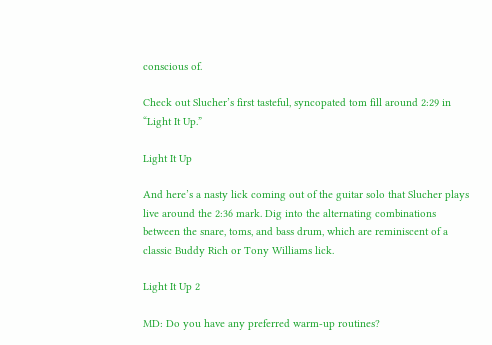conscious of.

Check out Slucher’s first tasteful, syncopated tom fill around 2:29 in “Light It Up.”

Light It Up

And here’s a nasty lick coming out of the guitar solo that Slucher plays live around the 2:36 mark. Dig into the alternating combinations between the snare, toms, and bass drum, which are reminiscent of a classic Buddy Rich or Tony Williams lick.

Light It Up 2

MD: Do you have any preferred warm-up routines?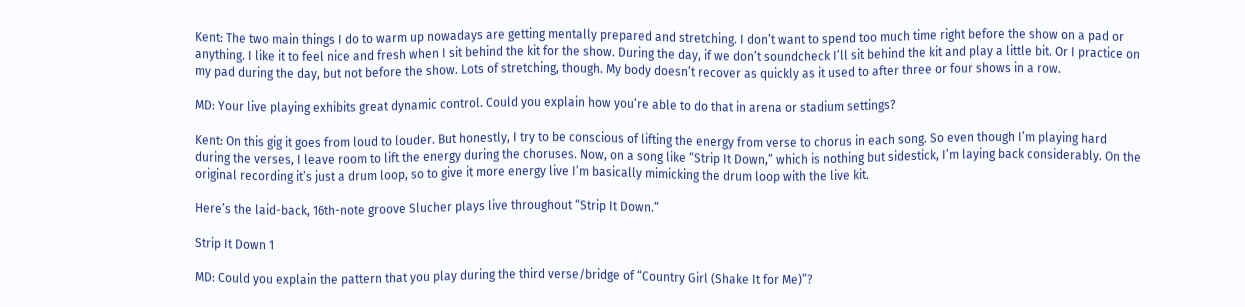Kent: The two main things I do to warm up nowadays are getting mentally prepared and stretching. I don’t want to spend too much time right before the show on a pad or anything. I like it to feel nice and fresh when I sit behind the kit for the show. During the day, if we don’t soundcheck I’ll sit behind the kit and play a little bit. Or I practice on my pad during the day, but not before the show. Lots of stretching, though. My body doesn’t recover as quickly as it used to after three or four shows in a row.

MD: Your live playing exhibits great dynamic control. Could you explain how you’re able to do that in arena or stadium settings?

Kent: On this gig it goes from loud to louder. But honestly, I try to be conscious of lifting the energy from verse to chorus in each song. So even though I’m playing hard during the verses, I leave room to lift the energy during the choruses. Now, on a song like “Strip It Down,” which is nothing but sidestick, I’m laying back considerably. On the original recording it’s just a drum loop, so to give it more energy live I’m basically mimicking the drum loop with the live kit.

Here’s the laid-back, 16th-note groove Slucher plays live throughout “Strip It Down.”

Strip It Down 1

MD: Could you explain the pattern that you play during the third verse/bridge of “Country Girl (Shake It for Me)”?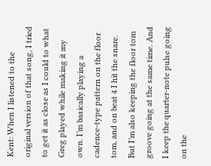Kent: When I listened to the original version of that song, I tried to get it as close as I could to what Greg played while making it my own. I’m basically playing a cadence-type pattern on the floor tom, and on beat 4 I hit the snare. But I’m also keeping the floor tom groove going at the same time. And I keep the quarter-note pulse going on the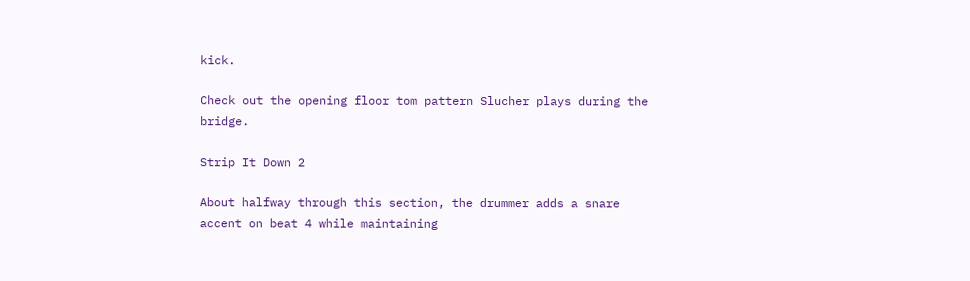kick.

Check out the opening floor tom pattern Slucher plays during the bridge.

Strip It Down 2

About halfway through this section, the drummer adds a snare accent on beat 4 while maintaining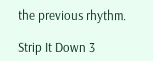the previous rhythm.

Strip It Down 3